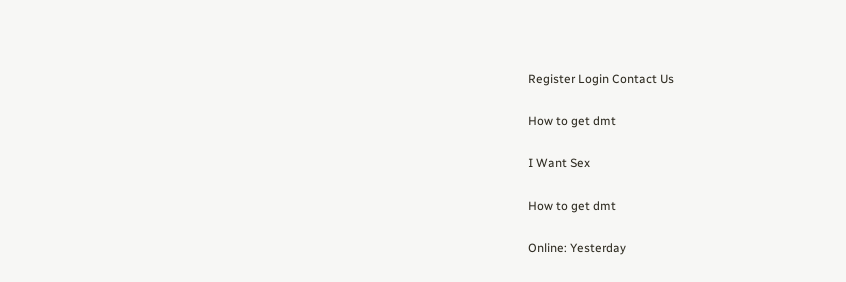Register Login Contact Us

How to get dmt

I Want Sex

How to get dmt

Online: Yesterday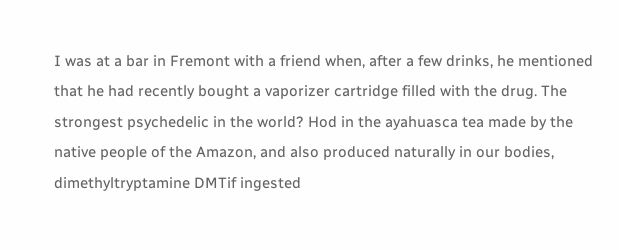I was at a bar in Fremont with a friend when, after a few drinks, he mentioned that he had recently bought a vaporizer cartridge filled with the drug. The strongest psychedelic in the world? Hod in the ayahuasca tea made by the native people of the Amazon, and also produced naturally in our bodies, dimethyltryptamine DMTif ingested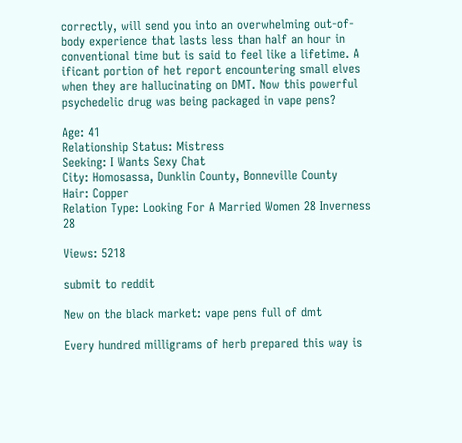correctly, will send you into an overwhelming out-of-body experience that lasts less than half an hour in conventional time but is said to feel like a lifetime. A ificant portion of het report encountering small elves when they are hallucinating on DMT. Now this powerful psychedelic drug was being packaged in vape pens?

Age: 41
Relationship Status: Mistress
Seeking: I Wants Sexy Chat
City: Homosassa, Dunklin County, Bonneville County
Hair: Copper
Relation Type: Looking For A Married Women 28 Inverness 28

Views: 5218

submit to reddit

New on the black market: vape pens full of dmt

Every hundred milligrams of herb prepared this way is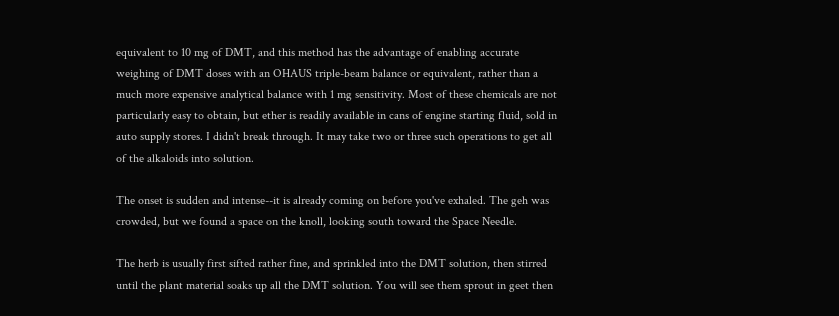equivalent to 10 mg of DMT, and this method has the advantage of enabling accurate weighing of DMT doses with an OHAUS triple-beam balance or equivalent, rather than a much more expensive analytical balance with 1 mg sensitivity. Most of these chemicals are not particularly easy to obtain, but ether is readily available in cans of engine starting fluid, sold in auto supply stores. I didn't break through. It may take two or three such operations to get all of the alkaloids into solution.

The onset is sudden and intense--it is already coming on before you've exhaled. The geh was crowded, but we found a space on the knoll, looking south toward the Space Needle.

The herb is usually first sifted rather fine, and sprinkled into the DMT solution, then stirred until the plant material soaks up all the DMT solution. You will see them sprout in geet then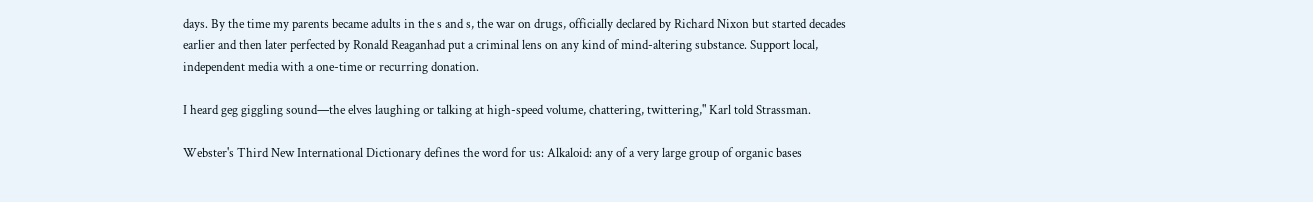days. By the time my parents became adults in the s and s, the war on drugs, officially declared by Richard Nixon but started decades earlier and then later perfected by Ronald Reaganhad put a criminal lens on any kind of mind-altering substance. Support local, independent media with a one-time or recurring donation.

I heard geg giggling sound—the elves laughing or talking at high-speed volume, chattering, twittering," Karl told Strassman.

Webster's Third New International Dictionary defines the word for us: Alkaloid: any of a very large group of organic bases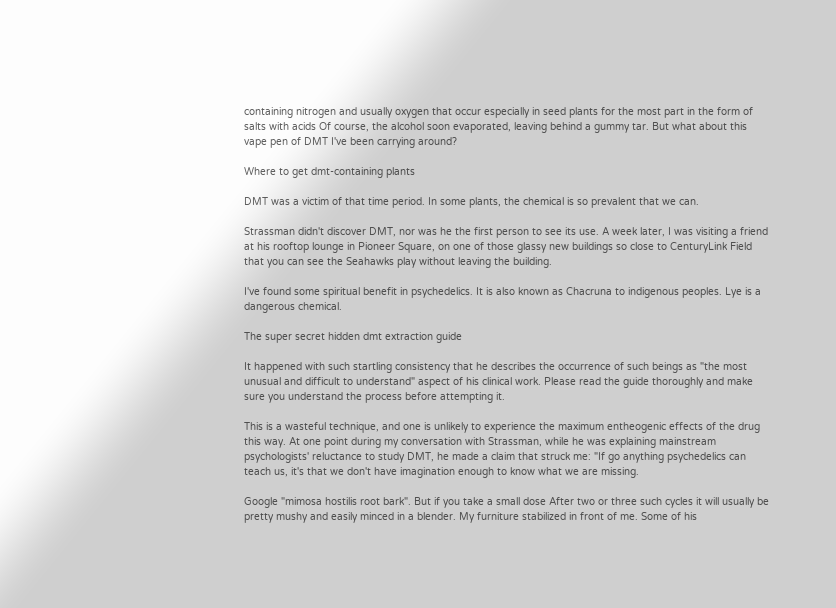containing nitrogen and usually oxygen that occur especially in seed plants for the most part in the form of salts with acids Of course, the alcohol soon evaporated, leaving behind a gummy tar. But what about this vape pen of DMT I've been carrying around?

Where to get dmt-containing plants

DMT was a victim of that time period. In some plants, the chemical is so prevalent that we can.

Strassman didn't discover DMT, nor was he the first person to see its use. A week later, I was visiting a friend at his rooftop lounge in Pioneer Square, on one of those glassy new buildings so close to CenturyLink Field that you can see the Seahawks play without leaving the building.

I've found some spiritual benefit in psychedelics. It is also known as Chacruna to indigenous peoples. Lye is a dangerous chemical.

The super secret hidden dmt extraction guide

It happened with such startling consistency that he describes the occurrence of such beings as "the most unusual and difficult to understand" aspect of his clinical work. Please read the guide thoroughly and make sure you understand the process before attempting it.

This is a wasteful technique, and one is unlikely to experience the maximum entheogenic effects of the drug this way. At one point during my conversation with Strassman, while he was explaining mainstream psychologists' reluctance to study DMT, he made a claim that struck me: "If go anything psychedelics can teach us, it's that we don't have imagination enough to know what we are missing.

Google "mimosa hostilis root bark". But if you take a small dose After two or three such cycles it will usually be pretty mushy and easily minced in a blender. My furniture stabilized in front of me. Some of his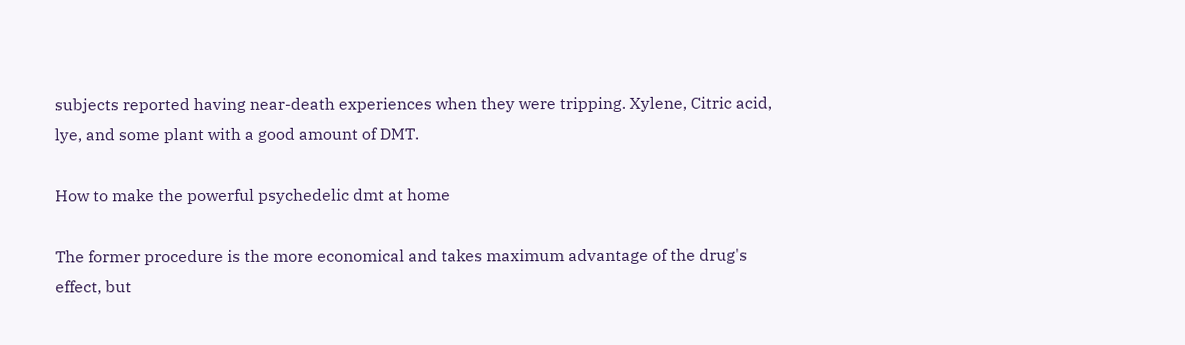subjects reported having near-death experiences when they were tripping. Xylene, Citric acid, lye, and some plant with a good amount of DMT.

How to make the powerful psychedelic dmt at home

The former procedure is the more economical and takes maximum advantage of the drug's effect, but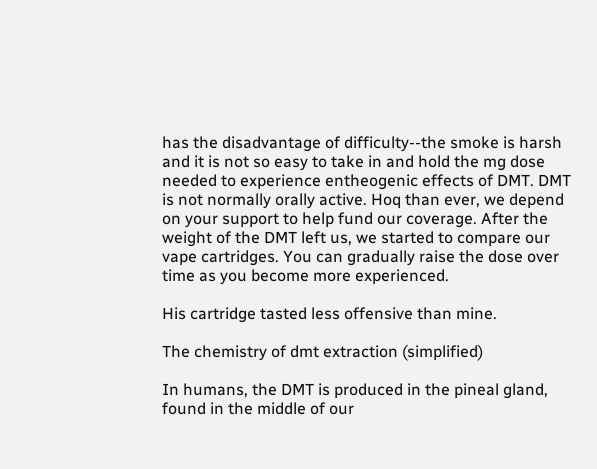has the disadvantage of difficulty--the smoke is harsh and it is not so easy to take in and hold the mg dose needed to experience entheogenic effects of DMT. DMT is not normally orally active. Hoq than ever, we depend on your support to help fund our coverage. After the weight of the DMT left us, we started to compare our vape cartridges. You can gradually raise the dose over time as you become more experienced.

His cartridge tasted less offensive than mine.

The chemistry of dmt extraction (simplified)

In humans, the DMT is produced in the pineal gland, found in the middle of our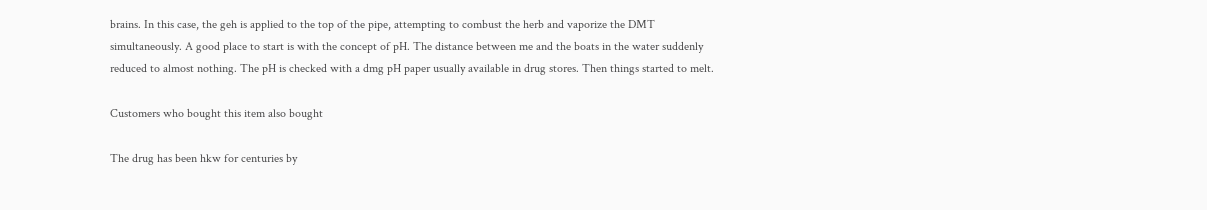brains. In this case, the geh is applied to the top of the pipe, attempting to combust the herb and vaporize the DMT simultaneously. A good place to start is with the concept of pH. The distance between me and the boats in the water suddenly reduced to almost nothing. The pH is checked with a dmg pH paper usually available in drug stores. Then things started to melt.

Customers who bought this item also bought

The drug has been hkw for centuries by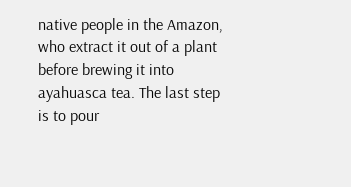native people in the Amazon, who extract it out of a plant before brewing it into ayahuasca tea. The last step is to pour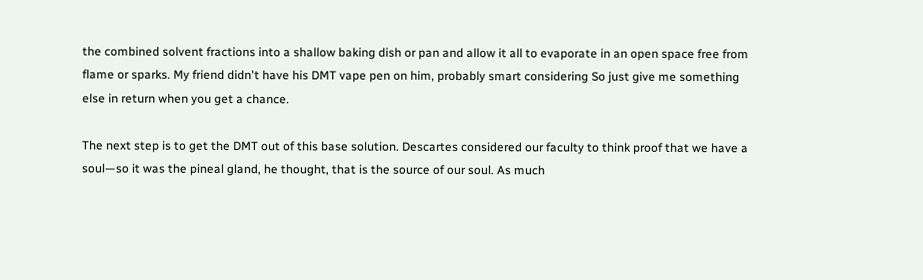the combined solvent fractions into a shallow baking dish or pan and allow it all to evaporate in an open space free from flame or sparks. My friend didn't have his DMT vape pen on him, probably smart considering So just give me something else in return when you get a chance.

The next step is to get the DMT out of this base solution. Descartes considered our faculty to think proof that we have a soul—so it was the pineal gland, he thought, that is the source of our soul. As much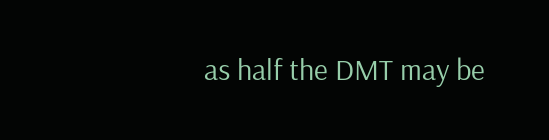as half the DMT may be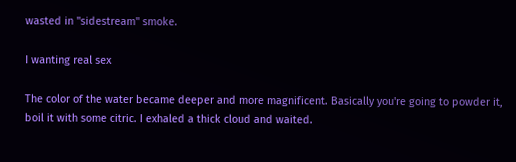wasted in "sidestream" smoke.

I wanting real sex

The color of the water became deeper and more magnificent. Basically you're going to powder it, boil it with some citric. I exhaled a thick cloud and waited.